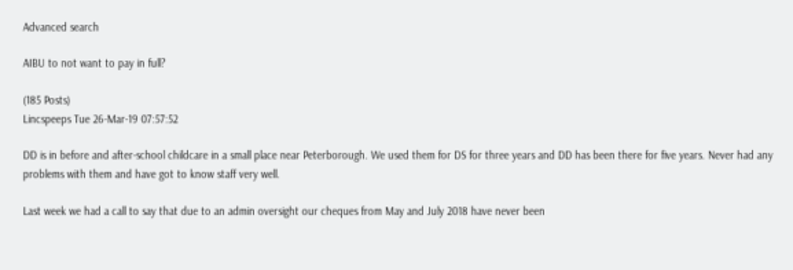Advanced search

AIBU to not want to pay in full?

(185 Posts)
Lincspeeps Tue 26-Mar-19 07:57:52

DD is in before and after-school childcare in a small place near Peterborough. We used them for DS for three years and DD has been there for five years. Never had any problems with them and have got to know staff very well.

Last week we had a call to say that due to an admin oversight our cheques from May and July 2018 have never been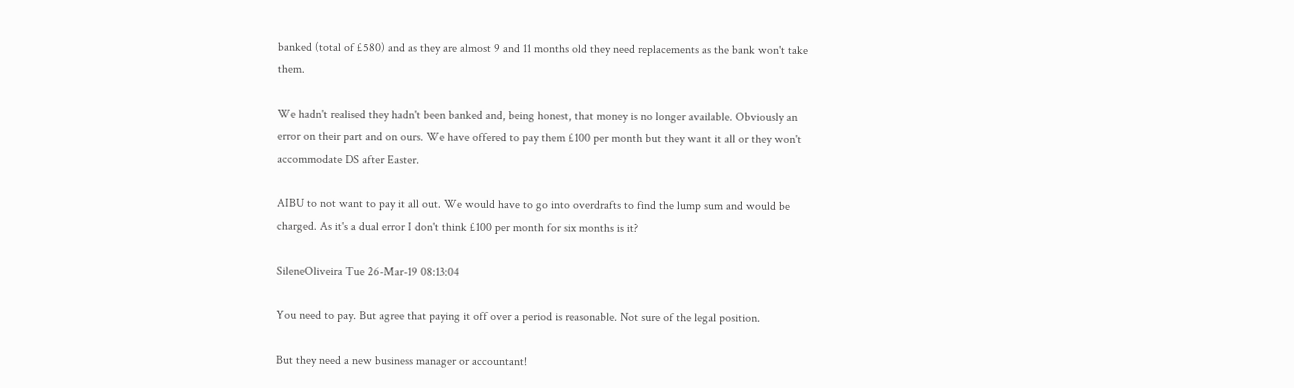banked (total of £580) and as they are almost 9 and 11 months old they need replacements as the bank won't take them.

We hadn't realised they hadn't been banked and, being honest, that money is no longer available. Obviously an error on their part and on ours. We have offered to pay them £100 per month but they want it all or they won't accommodate DS after Easter.

AIBU to not want to pay it all out. We would have to go into overdrafts to find the lump sum and would be charged. As it's a dual error I don't think £100 per month for six months is it?

SileneOliveira Tue 26-Mar-19 08:13:04

You need to pay. But agree that paying it off over a period is reasonable. Not sure of the legal position.

But they need a new business manager or accountant!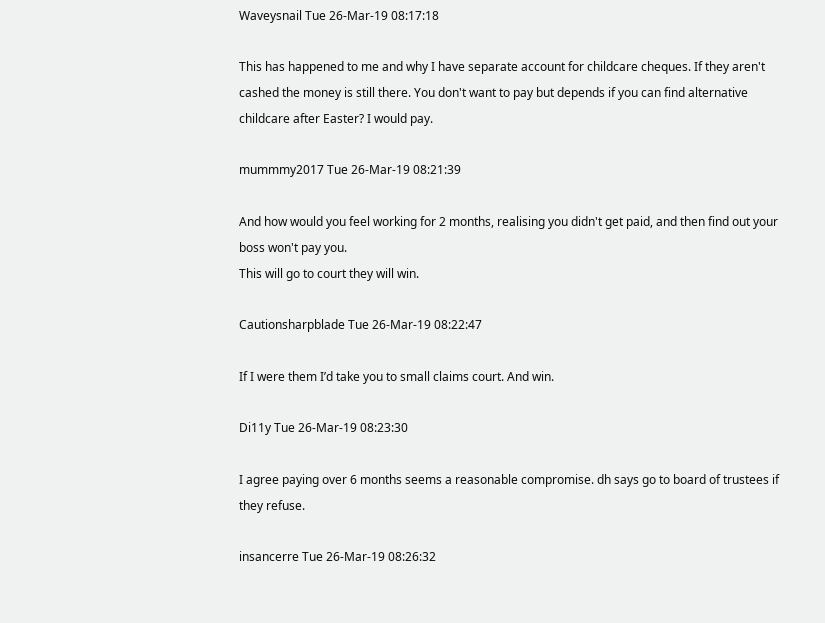Waveysnail Tue 26-Mar-19 08:17:18

This has happened to me and why I have separate account for childcare cheques. If they aren't cashed the money is still there. You don't want to pay but depends if you can find alternative childcare after Easter? I would pay.

mummmy2017 Tue 26-Mar-19 08:21:39

And how would you feel working for 2 months, realising you didn't get paid, and then find out your boss won't pay you.
This will go to court they will win.

Cautionsharpblade Tue 26-Mar-19 08:22:47

If I were them I’d take you to small claims court. And win.

Di11y Tue 26-Mar-19 08:23:30

I agree paying over 6 months seems a reasonable compromise. dh says go to board of trustees if they refuse.

insancerre Tue 26-Mar-19 08:26:32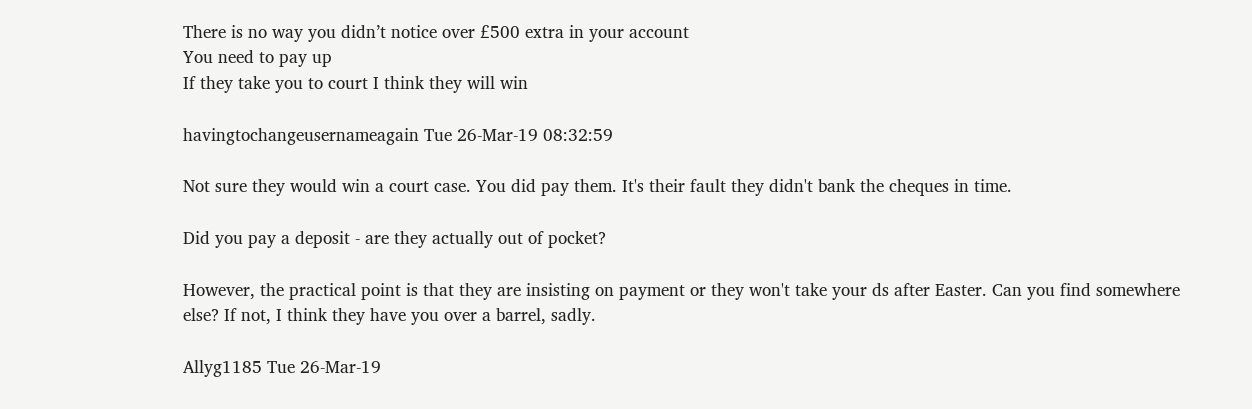There is no way you didn’t notice over £500 extra in your account
You need to pay up
If they take you to court I think they will win

havingtochangeusernameagain Tue 26-Mar-19 08:32:59

Not sure they would win a court case. You did pay them. It's their fault they didn't bank the cheques in time.

Did you pay a deposit - are they actually out of pocket?

However, the practical point is that they are insisting on payment or they won't take your ds after Easter. Can you find somewhere else? If not, I think they have you over a barrel, sadly.

Allyg1185 Tue 26-Mar-19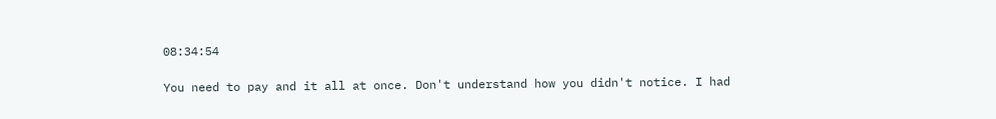08:34:54

You need to pay and it all at once. Don't understand how you didn't notice. I had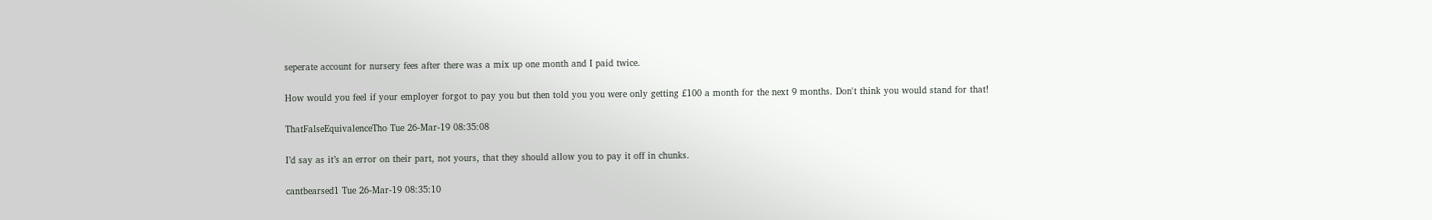seperate account for nursery fees after there was a mix up one month and I paid twice.

How would you feel if your employer forgot to pay you but then told you you were only getting £100 a month for the next 9 months. Don't think you would stand for that!

ThatFalseEquivalenceTho Tue 26-Mar-19 08:35:08

I’d say as it’s an error on their part, not yours, that they should allow you to pay it off in chunks.

cantbearsed1 Tue 26-Mar-19 08:35:10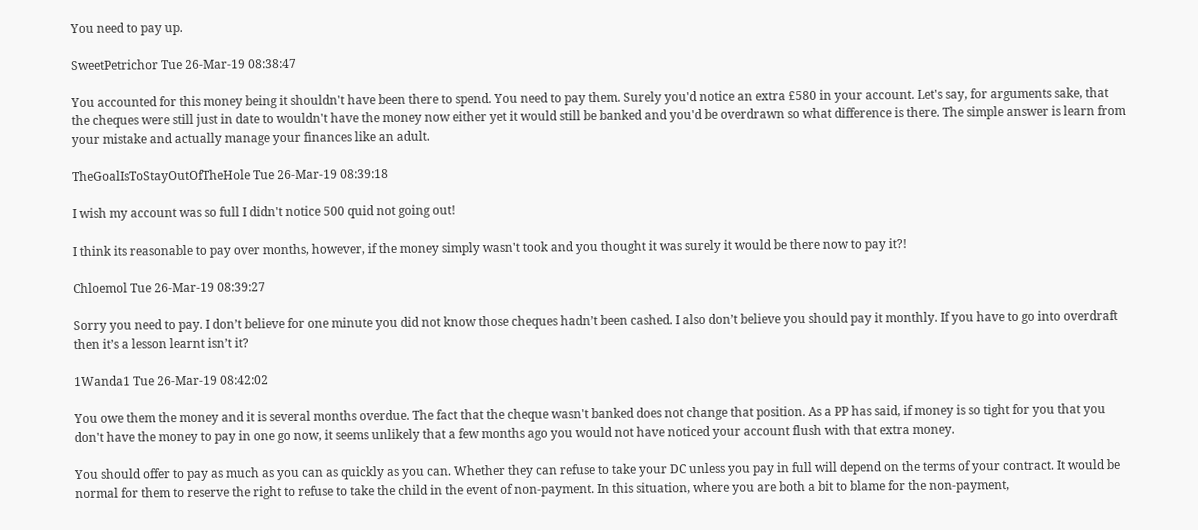You need to pay up.

SweetPetrichor Tue 26-Mar-19 08:38:47

You accounted for this money being it shouldn't have been there to spend. You need to pay them. Surely you'd notice an extra £580 in your account. Let's say, for arguments sake, that the cheques were still just in date to wouldn't have the money now either yet it would still be banked and you'd be overdrawn so what difference is there. The simple answer is learn from your mistake and actually manage your finances like an adult.

TheGoalIsToStayOutOfTheHole Tue 26-Mar-19 08:39:18

I wish my account was so full I didn't notice 500 quid not going out!

I think its reasonable to pay over months, however, if the money simply wasn't took and you thought it was surely it would be there now to pay it?!

Chloemol Tue 26-Mar-19 08:39:27

Sorry you need to pay. I don’t believe for one minute you did not know those cheques hadn’t been cashed. I also don’t believe you should pay it monthly. If you have to go into overdraft then it’s a lesson learnt isn’t it?

1Wanda1 Tue 26-Mar-19 08:42:02

You owe them the money and it is several months overdue. The fact that the cheque wasn't banked does not change that position. As a PP has said, if money is so tight for you that you don't have the money to pay in one go now, it seems unlikely that a few months ago you would not have noticed your account flush with that extra money.

You should offer to pay as much as you can as quickly as you can. Whether they can refuse to take your DC unless you pay in full will depend on the terms of your contract. It would be normal for them to reserve the right to refuse to take the child in the event of non-payment. In this situation, where you are both a bit to blame for the non-payment,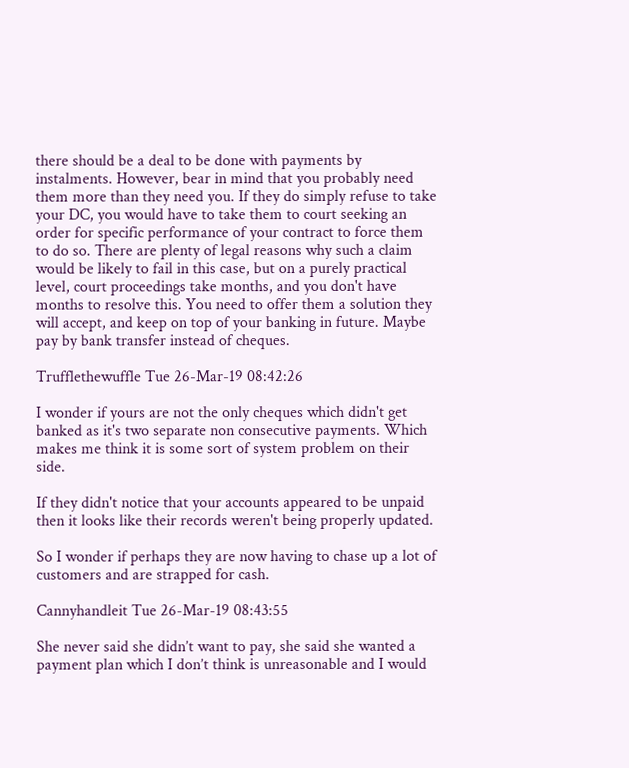there should be a deal to be done with payments by instalments. However, bear in mind that you probably need them more than they need you. If they do simply refuse to take your DC, you would have to take them to court seeking an order for specific performance of your contract to force them to do so. There are plenty of legal reasons why such a claim would be likely to fail in this case, but on a purely practical level, court proceedings take months, and you don't have months to resolve this. You need to offer them a solution they will accept, and keep on top of your banking in future. Maybe pay by bank transfer instead of cheques.

Trufflethewuffle Tue 26-Mar-19 08:42:26

I wonder if yours are not the only cheques which didn't get banked as it's two separate non consecutive payments. Which makes me think it is some sort of system problem on their side.

If they didn't notice that your accounts appeared to be unpaid then it looks like their records weren't being properly updated.

So I wonder if perhaps they are now having to chase up a lot of customers and are strapped for cash.

Cannyhandleit Tue 26-Mar-19 08:43:55

She never said she didn’t want to pay, she said she wanted a payment plan which I don’t think is unreasonable and I would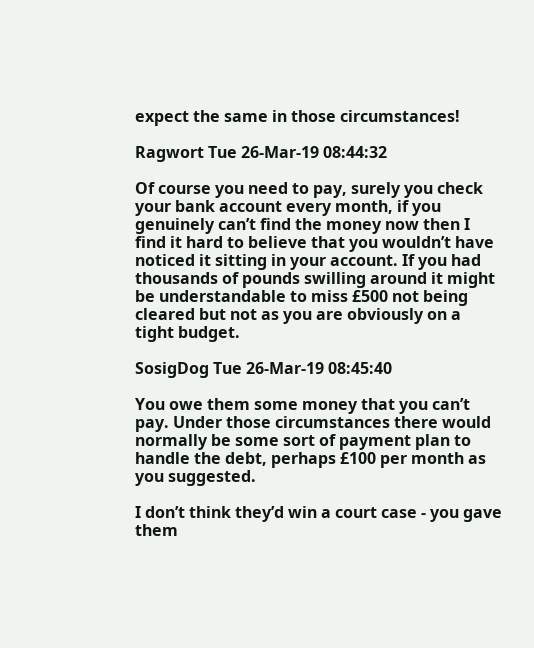expect the same in those circumstances!

Ragwort Tue 26-Mar-19 08:44:32

Of course you need to pay, surely you check your bank account every month, if you genuinely can’t find the money now then I find it hard to believe that you wouldn’t have noticed it sitting in your account. If you had thousands of pounds swilling around it might be understandable to miss £500 not being cleared but not as you are obviously on a tight budget.

SosigDog Tue 26-Mar-19 08:45:40

You owe them some money that you can’t pay. Under those circumstances there would normally be some sort of payment plan to handle the debt, perhaps £100 per month as you suggested.

I don’t think they’d win a court case - you gave them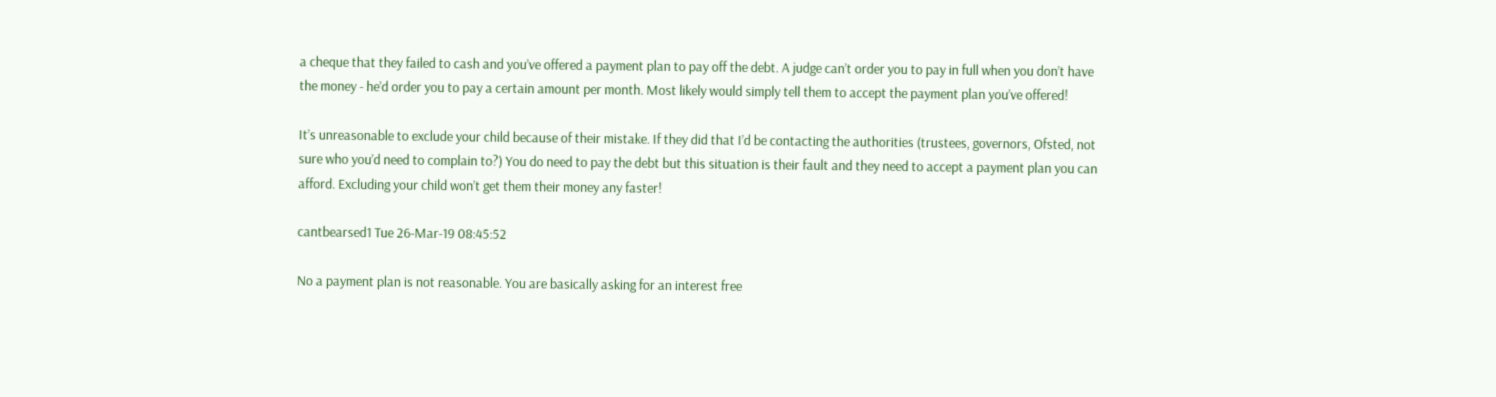a cheque that they failed to cash and you’ve offered a payment plan to pay off the debt. A judge can’t order you to pay in full when you don’t have the money - he’d order you to pay a certain amount per month. Most likely would simply tell them to accept the payment plan you’ve offered!

It’s unreasonable to exclude your child because of their mistake. If they did that I’d be contacting the authorities (trustees, governors, Ofsted, not sure who you’d need to complain to?) You do need to pay the debt but this situation is their fault and they need to accept a payment plan you can afford. Excluding your child won’t get them their money any faster!

cantbearsed1 Tue 26-Mar-19 08:45:52

No a payment plan is not reasonable. You are basically asking for an interest free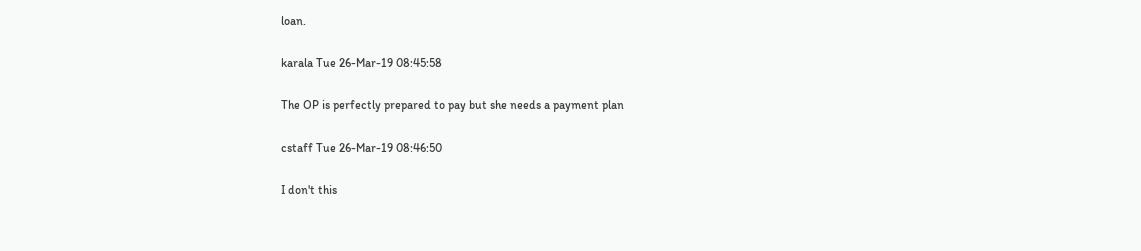loan.

karala Tue 26-Mar-19 08:45:58

The OP is perfectly prepared to pay but she needs a payment plan

cstaff Tue 26-Mar-19 08:46:50

I don't this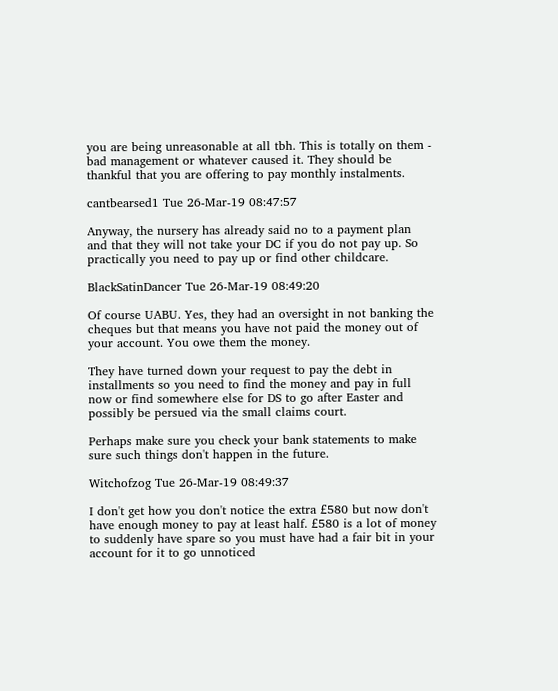you are being unreasonable at all tbh. This is totally on them - bad management or whatever caused it. They should be thankful that you are offering to pay monthly instalments.

cantbearsed1 Tue 26-Mar-19 08:47:57

Anyway, the nursery has already said no to a payment plan and that they will not take your DC if you do not pay up. So practically you need to pay up or find other childcare.

BlackSatinDancer Tue 26-Mar-19 08:49:20

Of course UABU. Yes, they had an oversight in not banking the cheques but that means you have not paid the money out of your account. You owe them the money.

They have turned down your request to pay the debt in installments so you need to find the money and pay in full now or find somewhere else for DS to go after Easter and possibly be persued via the small claims court.

Perhaps make sure you check your bank statements to make sure such things don't happen in the future.

Witchofzog Tue 26-Mar-19 08:49:37

I don't get how you don't notice the extra £580 but now don't have enough money to pay at least half. £580 is a lot of money to suddenly have spare so you must have had a fair bit in your account for it to go unnoticed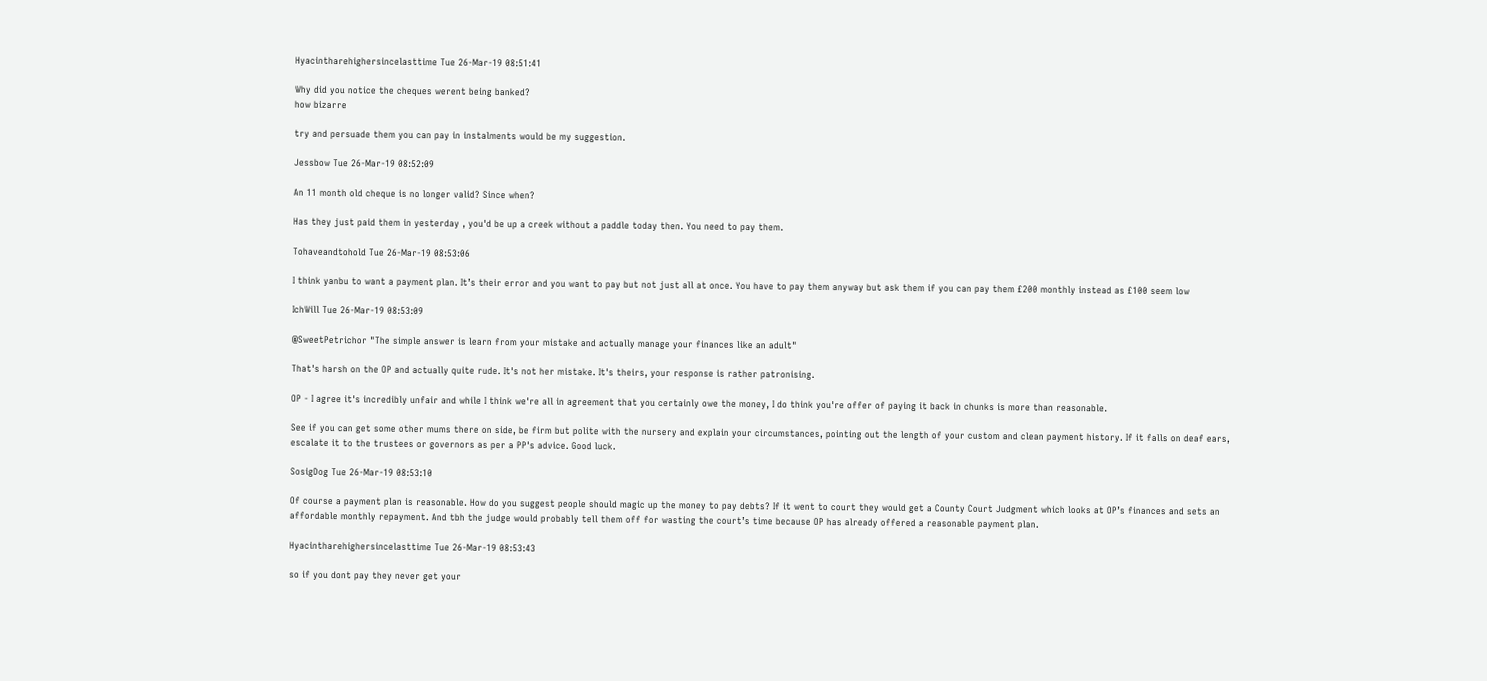Hyacintharehighersincelasttime Tue 26-Mar-19 08:51:41

Why did you notice the cheques werent being banked?
how bizarre

try and persuade them you can pay in instalments would be my suggestion.

Jessbow Tue 26-Mar-19 08:52:09

An 11 month old cheque is no longer valid? Since when?

Has they just paid them in yesterday , you'd be up a creek without a paddle today then. You need to pay them.

Tohaveandtohold Tue 26-Mar-19 08:53:06

I think yanbu to want a payment plan. It’s their error and you want to pay but not just all at once. You have to pay them anyway but ask them if you can pay them £200 monthly instead as £100 seem low

IchWill Tue 26-Mar-19 08:53:09

@SweetPetrichor "The simple answer is learn from your mistake and actually manage your finances like an adult"

That's harsh on the OP and actually quite rude. It's not her mistake. It's theirs, your response is rather patronising.

OP - I agree it's incredibly unfair and while I think we're all in agreement that you certainly owe the money, I do think you're offer of paying it back in chunks is more than reasonable.

See if you can get some other mums there on side, be firm but polite with the nursery and explain your circumstances, pointing out the length of your custom and clean payment history. If it falls on deaf ears, escalate it to the trustees or governors as per a PP's advice. Good luck.

SosigDog Tue 26-Mar-19 08:53:10

Of course a payment plan is reasonable. How do you suggest people should magic up the money to pay debts? If it went to court they would get a County Court Judgment which looks at OP’s finances and sets an affordable monthly repayment. And tbh the judge would probably tell them off for wasting the court’s time because OP has already offered a reasonable payment plan.

Hyacintharehighersincelasttime Tue 26-Mar-19 08:53:43

so if you dont pay they never get your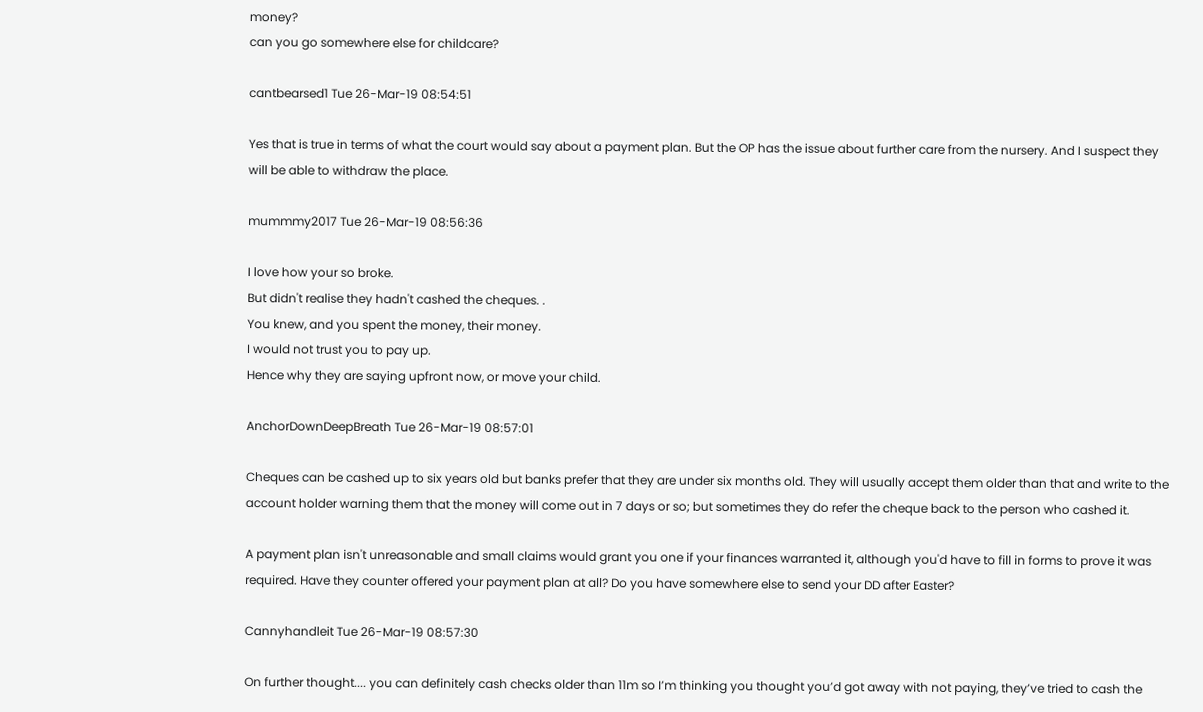money?
can you go somewhere else for childcare?

cantbearsed1 Tue 26-Mar-19 08:54:51

Yes that is true in terms of what the court would say about a payment plan. But the OP has the issue about further care from the nursery. And I suspect they will be able to withdraw the place.

mummmy2017 Tue 26-Mar-19 08:56:36

I love how your so broke.
But didn't realise they hadn't cashed the cheques. .
You knew, and you spent the money, their money.
I would not trust you to pay up.
Hence why they are saying upfront now, or move your child.

AnchorDownDeepBreath Tue 26-Mar-19 08:57:01

Cheques can be cashed up to six years old but banks prefer that they are under six months old. They will usually accept them older than that and write to the account holder warning them that the money will come out in 7 days or so; but sometimes they do refer the cheque back to the person who cashed it.

A payment plan isn't unreasonable and small claims would grant you one if your finances warranted it, although you'd have to fill in forms to prove it was required. Have they counter offered your payment plan at all? Do you have somewhere else to send your DD after Easter?

Cannyhandleit Tue 26-Mar-19 08:57:30

On further thought.... you can definitely cash checks older than 11m so I’m thinking you thought you’d got away with not paying, they’ve tried to cash the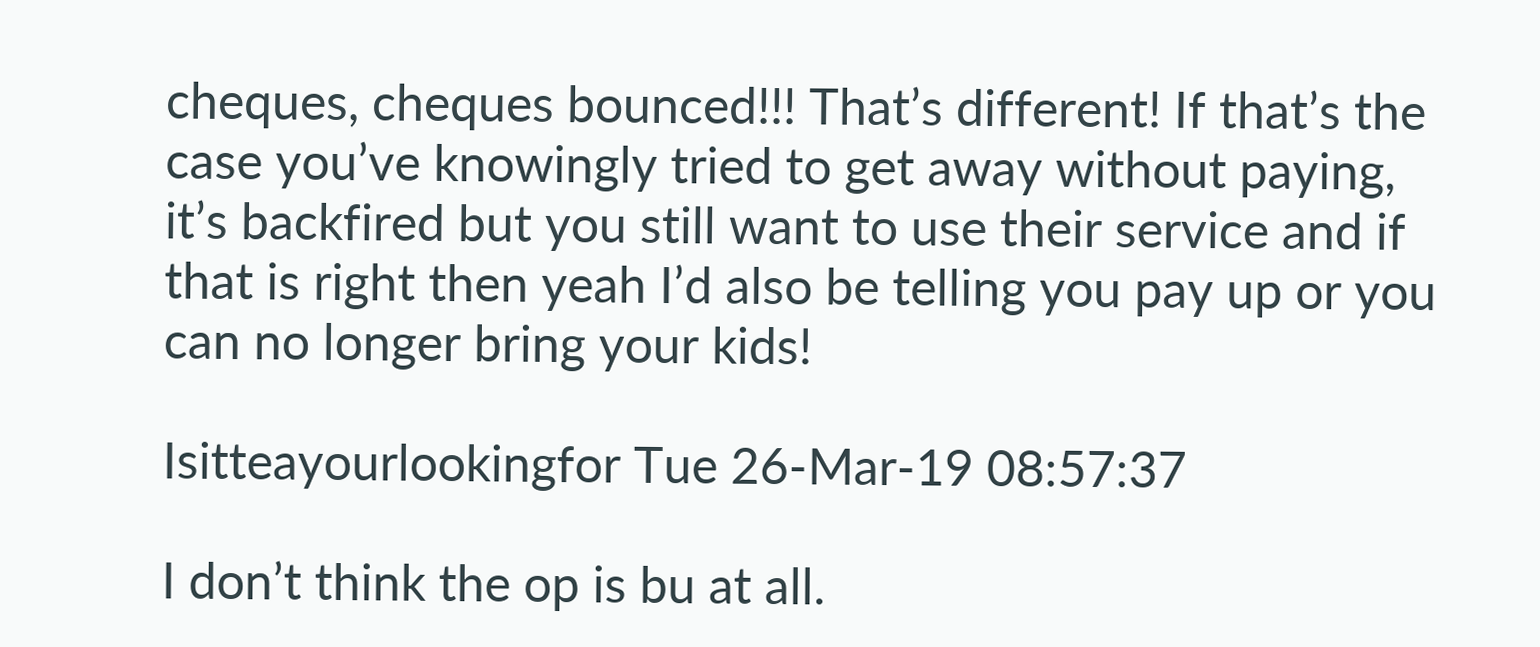cheques, cheques bounced!!! That’s different! If that’s the case you’ve knowingly tried to get away without paying, it’s backfired but you still want to use their service and if that is right then yeah I’d also be telling you pay up or you can no longer bring your kids!

Isitteayourlookingfor Tue 26-Mar-19 08:57:37

I don’t think the op is bu at all.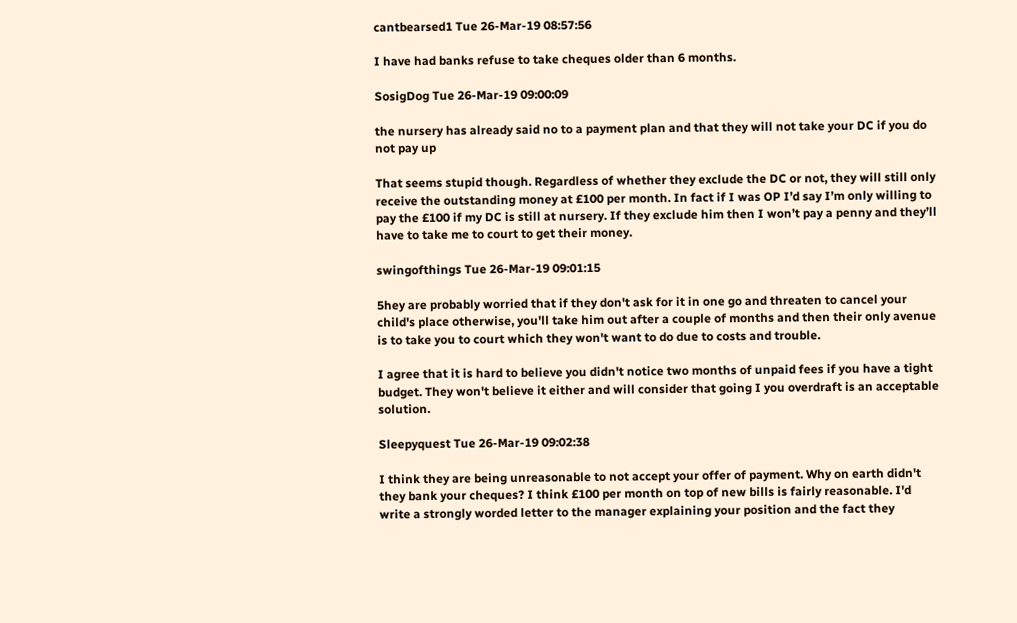cantbearsed1 Tue 26-Mar-19 08:57:56

I have had banks refuse to take cheques older than 6 months.

SosigDog Tue 26-Mar-19 09:00:09

the nursery has already said no to a payment plan and that they will not take your DC if you do not pay up

That seems stupid though. Regardless of whether they exclude the DC or not, they will still only receive the outstanding money at £100 per month. In fact if I was OP I’d say I’m only willing to pay the £100 if my DC is still at nursery. If they exclude him then I won’t pay a penny and they’ll have to take me to court to get their money.

swingofthings Tue 26-Mar-19 09:01:15

5hey are probably worried that if they don't ask for it in one go and threaten to cancel your child's place otherwise, you'll take him out after a couple of months and then their only avenue is to take you to court which they won't want to do due to costs and trouble.

I agree that it is hard to believe you didn't notice two months of unpaid fees if you have a tight budget. They won't believe it either and will consider that going I you overdraft is an acceptable solution.

Sleepyquest Tue 26-Mar-19 09:02:38

I think they are being unreasonable to not accept your offer of payment. Why on earth didn't they bank your cheques? I think £100 per month on top of new bills is fairly reasonable. I'd write a strongly worded letter to the manager explaining your position and the fact they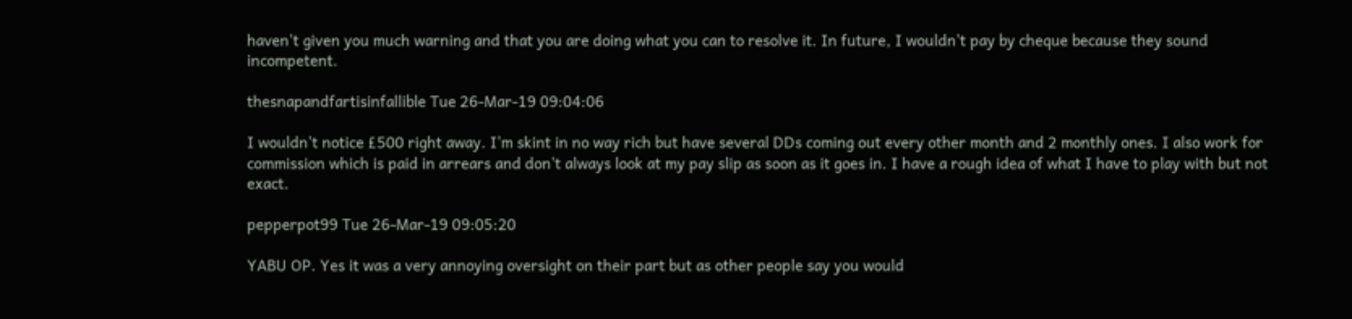haven't given you much warning and that you are doing what you can to resolve it. In future, I wouldn't pay by cheque because they sound incompetent.

thesnapandfartisinfallible Tue 26-Mar-19 09:04:06

I wouldn't notice £500 right away. I'm skint in no way rich but have several DDs coming out every other month and 2 monthly ones. I also work for commission which is paid in arrears and don't always look at my pay slip as soon as it goes in. I have a rough idea of what I have to play with but not exact.

pepperpot99 Tue 26-Mar-19 09:05:20

YABU OP. Yes it was a very annoying oversight on their part but as other people say you would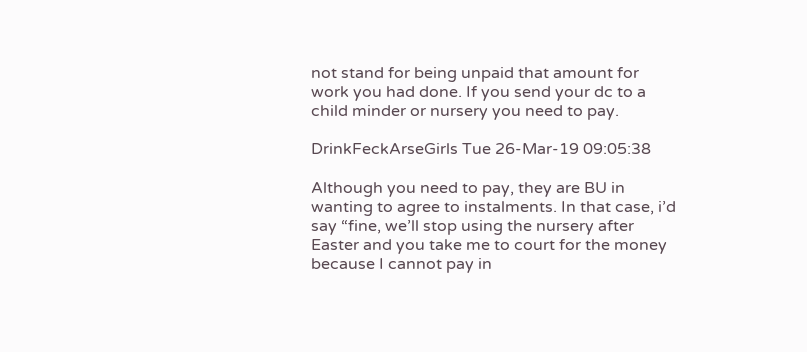not stand for being unpaid that amount for work you had done. If you send your dc to a child minder or nursery you need to pay.

DrinkFeckArseGirls Tue 26-Mar-19 09:05:38

Although you need to pay, they are BU in wanting to agree to instalments. In that case, i’d say “fine, we’ll stop using the nursery after Easter and you take me to court for the money because I cannot pay in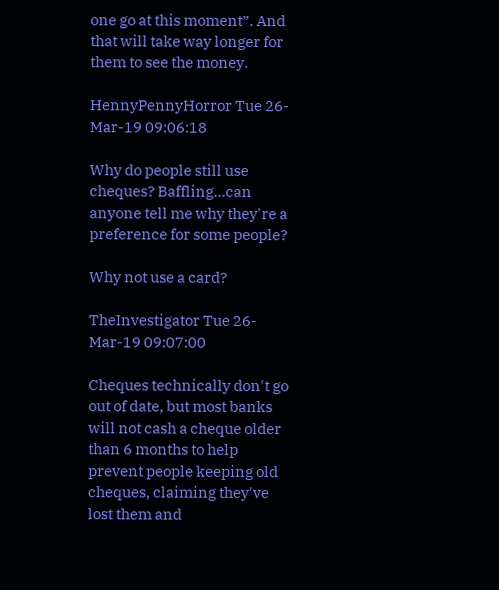one go at this moment”. And that will take way longer for them to see the money.

HennyPennyHorror Tue 26-Mar-19 09:06:18

Why do people still use cheques? Baffling...can anyone tell me why they're a preference for some people?

Why not use a card?

TheInvestigator Tue 26-Mar-19 09:07:00

Cheques technically don't go out of date, but most banks will not cash a cheque older than 6 months to help prevent people keeping old cheques, claiming they've lost them and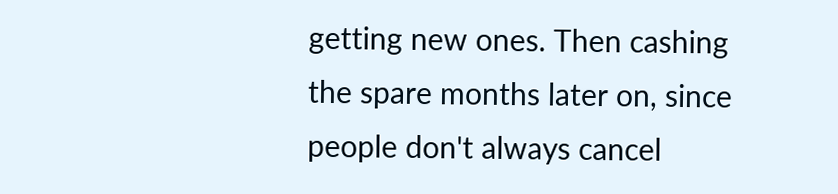getting new ones. Then cashing the spare months later on, since people don't always cancel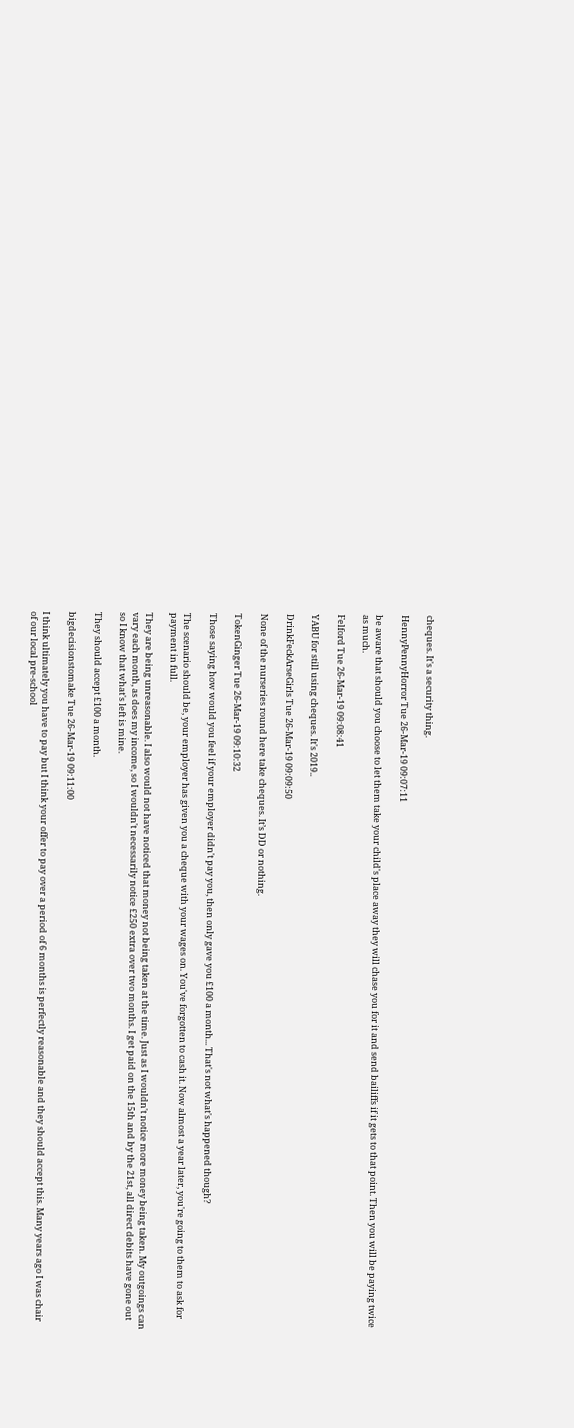cheques. It's a security thing.

HennyPennyHorror Tue 26-Mar-19 09:07:11

be aware that should you choose to let them take your child's place away they will chase you for it and send bailiffs if it gets to that point. Then you will be paying twice as much.

Felford Tue 26-Mar-19 09:08:41

YABU for still using cheques. It's 2019..

DrinkFeckArseGirls Tue 26-Mar-19 09:09:50

None of the nurseries round here take cheques. It’s DD or nothing.

TokenGinger Tue 26-Mar-19 09:10:32

Those saying how would you feel if your employer didn't pay you, then only gave you £100 a month... That's not what's happened though?

The scenario should be, your employer has given you a cheque with your wages on. You've forgotten to cash it. Now almost a year later, you're going to them to ask for payment in full.

They are being unreasonable. I also would not have noticed that money not being taken at the time. Just as I wouldn't notice more money being taken. My outgoings can vary each month, as does my income, so I wouldn't necessarily notice £250 extra over two months. I get paid on the 15th and by the 21st, all direct debits have gone out so I know that what's left is mine.

They should accept £100 a month.

bigdecisionstomake Tue 26-Mar-19 09:11:00

I think ultimately you have to pay but I think your offer to pay over a period of 6 months is perfectly reasonable and they should accept this. Many years ago I was chair of our local pre-school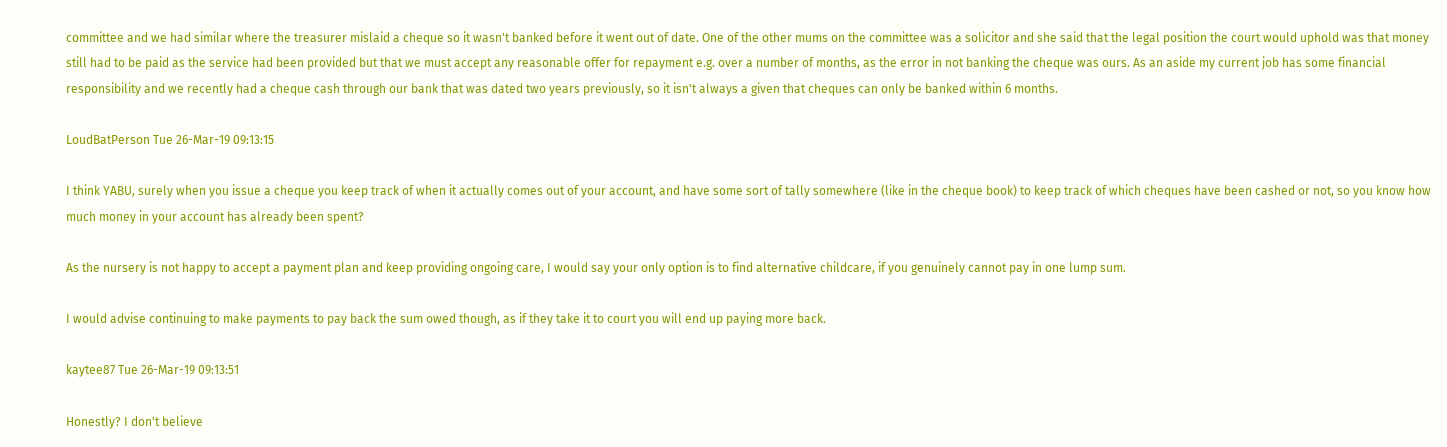committee and we had similar where the treasurer mislaid a cheque so it wasn't banked before it went out of date. One of the other mums on the committee was a solicitor and she said that the legal position the court would uphold was that money still had to be paid as the service had been provided but that we must accept any reasonable offer for repayment e.g. over a number of months, as the error in not banking the cheque was ours. As an aside my current job has some financial responsibility and we recently had a cheque cash through our bank that was dated two years previously, so it isn't always a given that cheques can only be banked within 6 months.

LoudBatPerson Tue 26-Mar-19 09:13:15

I think YABU, surely when you issue a cheque you keep track of when it actually comes out of your account, and have some sort of tally somewhere (like in the cheque book) to keep track of which cheques have been cashed or not, so you know how much money in your account has already been spent?

As the nursery is not happy to accept a payment plan and keep providing ongoing care, I would say your only option is to find alternative childcare, if you genuinely cannot pay in one lump sum.

I would advise continuing to make payments to pay back the sum owed though, as if they take it to court you will end up paying more back.

kaytee87 Tue 26-Mar-19 09:13:51

Honestly? I don't believe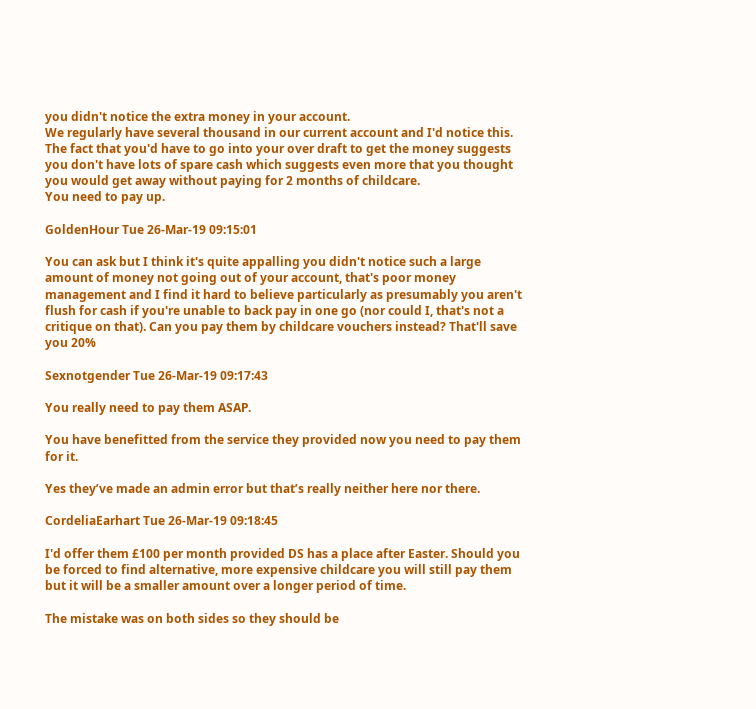you didn't notice the extra money in your account.
We regularly have several thousand in our current account and I'd notice this.
The fact that you'd have to go into your over draft to get the money suggests you don't have lots of spare cash which suggests even more that you thought you would get away without paying for 2 months of childcare.
You need to pay up.

GoldenHour Tue 26-Mar-19 09:15:01

You can ask but I think it's quite appalling you didn't notice such a large amount of money not going out of your account, that's poor money management and I find it hard to believe particularly as presumably you aren't flush for cash if you're unable to back pay in one go (nor could I, that's not a critique on that). Can you pay them by childcare vouchers instead? That'll save you 20%

Sexnotgender Tue 26-Mar-19 09:17:43

You really need to pay them ASAP.

You have benefitted from the service they provided now you need to pay them for it.

Yes they’ve made an admin error but that’s really neither here nor there.

CordeliaEarhart Tue 26-Mar-19 09:18:45

I'd offer them £100 per month provided DS has a place after Easter. Should you be forced to find alternative, more expensive childcare you will still pay them but it will be a smaller amount over a longer period of time.

The mistake was on both sides so they should be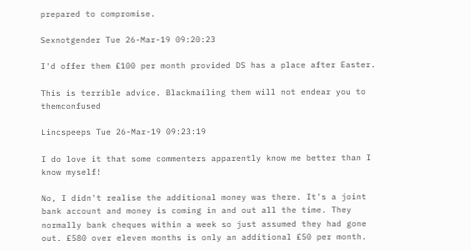prepared to compromise.

Sexnotgender Tue 26-Mar-19 09:20:23

I'd offer them £100 per month provided DS has a place after Easter.

This is terrible advice. Blackmailing them will not endear you to themconfused

Lincspeeps Tue 26-Mar-19 09:23:19

I do love it that some commenters apparently know me better than I know myself!

No, I didn't realise the additional money was there. It's a joint bank account and money is coming in and out all the time. They normally bank cheques within a week so just assumed they had gone out. £580 over eleven months is only an additional £50 per month.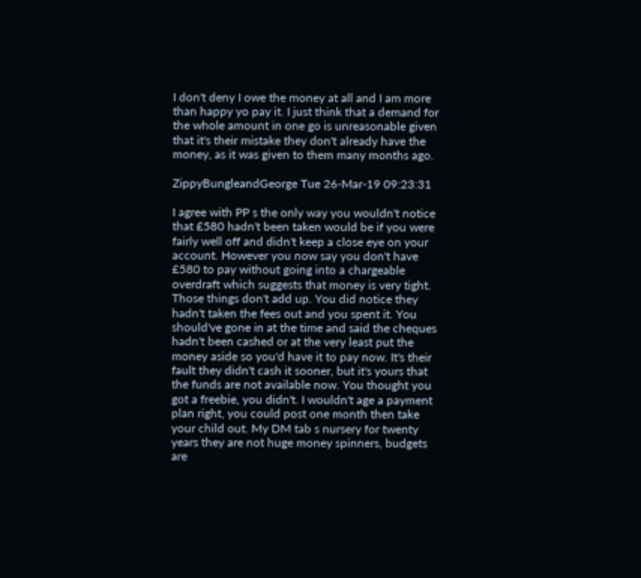I don't deny I owe the money at all and I am more than happy yo pay it. I just think that a demand for the whole amount in one go is unreasonable given that it's their mistake they don't already have the money, as it was given to them many months ago.

ZippyBungleandGeorge Tue 26-Mar-19 09:23:31

I agree with PP s the only way you wouldn't notice that £580 hadn't been taken would be if you were fairly well off and didn't keep a close eye on your account. However you now say you don't have £580 to pay without going into a chargeable overdraft which suggests that money is very tight. Those things don't add up. You did notice they hadn't taken the fees out and you spent it. You should've gone in at the time and said the cheques hadn't been cashed or at the very least put the money aside so you'd have it to pay now. It's their fault they didn't cash it sooner, but it's yours that the funds are not available now. You thought you got a freebie, you didn't. I wouldn't age a payment plan right, you could post one month then take your child out. My DM tab s nursery for twenty years they are not huge money spinners, budgets are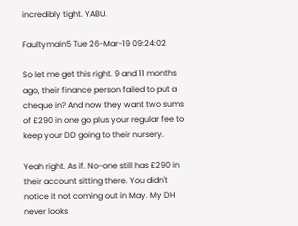incredibly tight. YABU.

Faultymain5 Tue 26-Mar-19 09:24:02

So let me get this right. 9 and 11 months ago, their finance person failed to put a cheque in? And now they want two sums of £290 in one go plus your regular fee to keep your DD going to their nursery.

Yeah right. As if. No-one still has £290 in their account sitting there. You didn't notice it not coming out in May. My DH never looks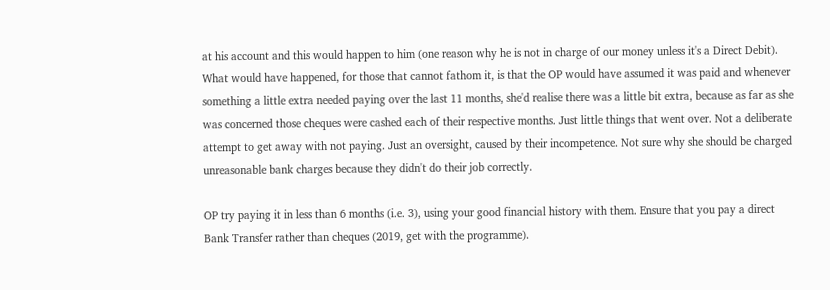at his account and this would happen to him (one reason why he is not in charge of our money unless it's a Direct Debit). What would have happened, for those that cannot fathom it, is that the OP would have assumed it was paid and whenever something a little extra needed paying over the last 11 months, she'd realise there was a little bit extra, because as far as she was concerned those cheques were cashed each of their respective months. Just little things that went over. Not a deliberate attempt to get away with not paying. Just an oversight, caused by their incompetence. Not sure why she should be charged unreasonable bank charges because they didn't do their job correctly.

OP try paying it in less than 6 months (i.e. 3), using your good financial history with them. Ensure that you pay a direct Bank Transfer rather than cheques (2019, get with the programme).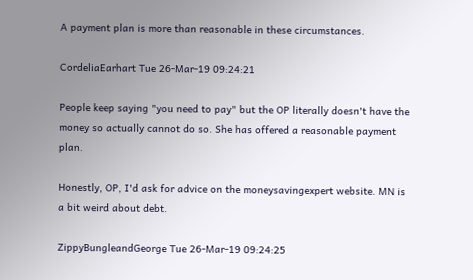A payment plan is more than reasonable in these circumstances.

CordeliaEarhart Tue 26-Mar-19 09:24:21

People keep saying "you need to pay" but the OP literally doesn't have the money so actually cannot do so. She has offered a reasonable payment plan.

Honestly, OP, I'd ask for advice on the moneysavingexpert website. MN is a bit weird about debt.

ZippyBungleandGeorge Tue 26-Mar-19 09:24:25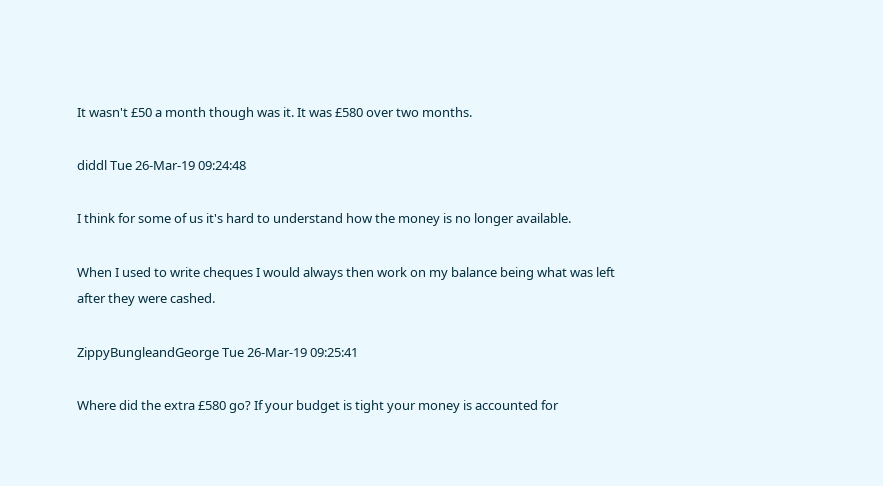It wasn't £50 a month though was it. It was £580 over two months.

diddl Tue 26-Mar-19 09:24:48

I think for some of us it's hard to understand how the money is no longer available.

When I used to write cheques I would always then work on my balance being what was left after they were cashed.

ZippyBungleandGeorge Tue 26-Mar-19 09:25:41

Where did the extra £580 go? If your budget is tight your money is accounted for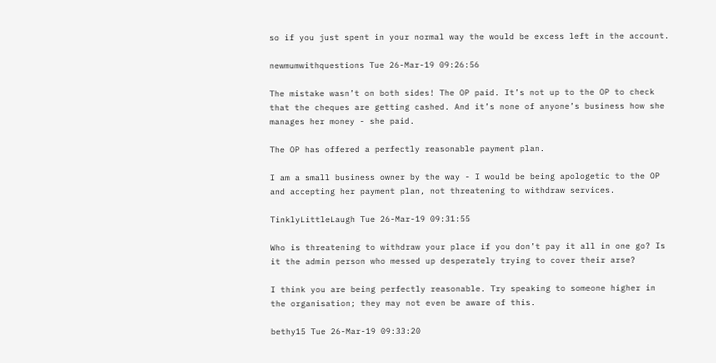so if you just spent in your normal way the would be excess left in the account.

newmumwithquestions Tue 26-Mar-19 09:26:56

The mistake wasn’t on both sides! The OP paid. It’s not up to the OP to check that the cheques are getting cashed. And it’s none of anyone’s business how she manages her money - she paid.

The OP has offered a perfectly reasonable payment plan.

I am a small business owner by the way - I would be being apologetic to the OP and accepting her payment plan, not threatening to withdraw services.

TinklyLittleLaugh Tue 26-Mar-19 09:31:55

Who is threatening to withdraw your place if you don’t pay it all in one go? Is it the admin person who messed up desperately trying to cover their arse?

I think you are being perfectly reasonable. Try speaking to someone higher in the organisation; they may not even be aware of this.

bethy15 Tue 26-Mar-19 09:33:20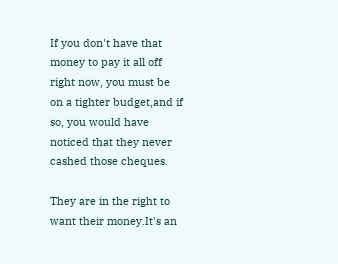If you don't have that money to pay it all off right now, you must be on a tighter budget,and if so, you would have noticed that they never cashed those cheques.

They are in the right to want their money.It's an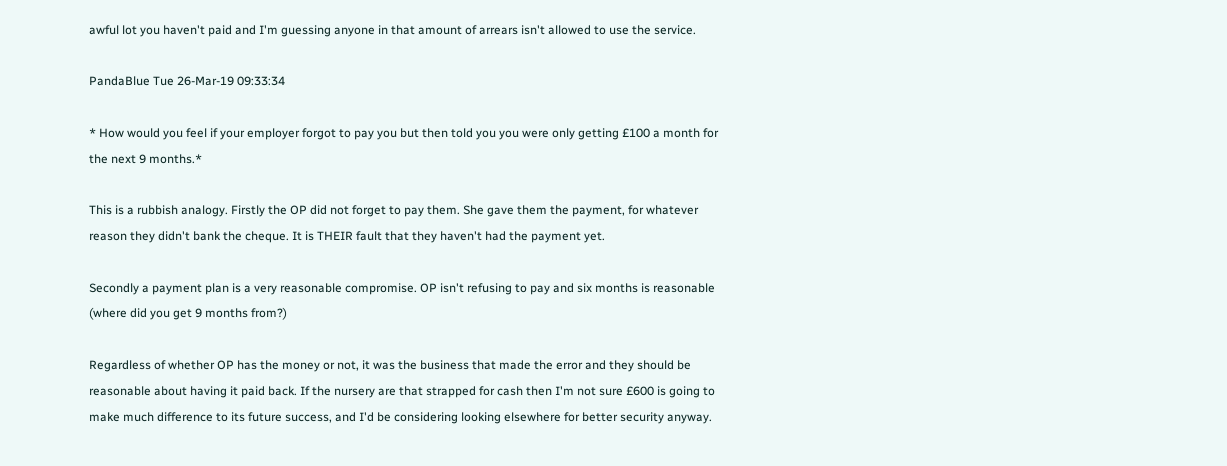awful lot you haven't paid and I'm guessing anyone in that amount of arrears isn't allowed to use the service.

PandaBlue Tue 26-Mar-19 09:33:34

* How would you feel if your employer forgot to pay you but then told you you were only getting £100 a month for the next 9 months.*

This is a rubbish analogy. Firstly the OP did not forget to pay them. She gave them the payment, for whatever reason they didn't bank the cheque. It is THEIR fault that they haven't had the payment yet.

Secondly a payment plan is a very reasonable compromise. OP isn't refusing to pay and six months is reasonable (where did you get 9 months from?)

Regardless of whether OP has the money or not, it was the business that made the error and they should be reasonable about having it paid back. If the nursery are that strapped for cash then I'm not sure £600 is going to make much difference to its future success, and I'd be considering looking elsewhere for better security anyway.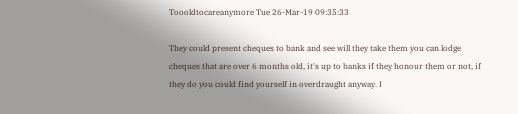Toooldtocareanymore Tue 26-Mar-19 09:35:33

They could present cheques to bank and see will they take them you can lodge cheques that are over 6 months old, it's up to banks if they honour them or not, if they do you could find yourself in overdraught anyway. I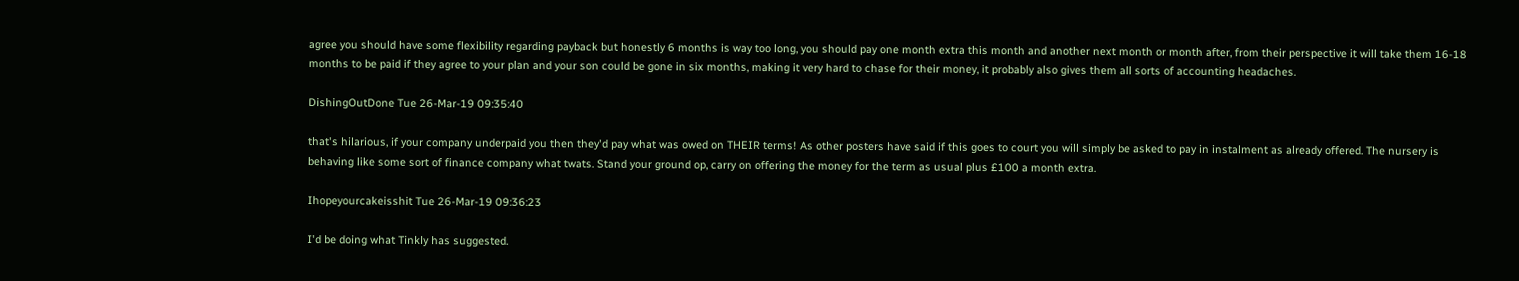agree you should have some flexibility regarding payback but honestly 6 months is way too long, you should pay one month extra this month and another next month or month after, from their perspective it will take them 16-18 months to be paid if they agree to your plan and your son could be gone in six months, making it very hard to chase for their money, it probably also gives them all sorts of accounting headaches.

DishingOutDone Tue 26-Mar-19 09:35:40

that's hilarious, if your company underpaid you then they'd pay what was owed on THEIR terms! As other posters have said if this goes to court you will simply be asked to pay in instalment as already offered. The nursery is behaving like some sort of finance company what twats. Stand your ground op, carry on offering the money for the term as usual plus £100 a month extra.

Ihopeyourcakeisshit Tue 26-Mar-19 09:36:23

I'd be doing what Tinkly has suggested.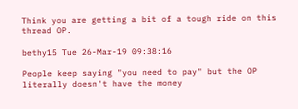Think you are getting a bit of a tough ride on this thread OP.

bethy15 Tue 26-Mar-19 09:38:16

People keep saying "you need to pay" but the OP literally doesn't have the money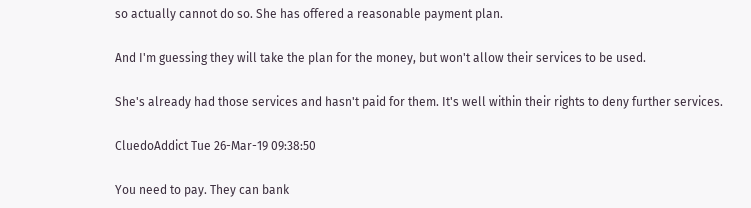so actually cannot do so. She has offered a reasonable payment plan.

And I'm guessing they will take the plan for the money, but won't allow their services to be used.

She's already had those services and hasn't paid for them. It's well within their rights to deny further services.

CluedoAddict Tue 26-Mar-19 09:38:50

You need to pay. They can bank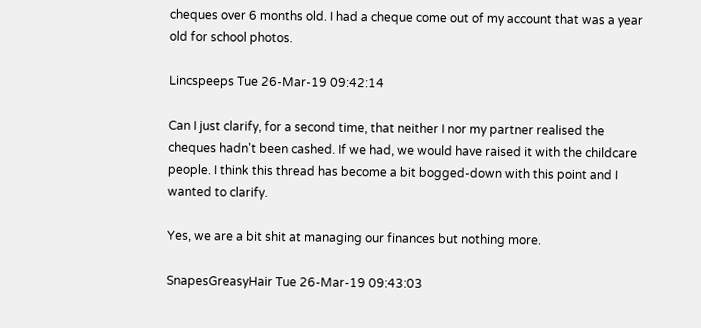cheques over 6 months old. I had a cheque come out of my account that was a year old for school photos.

Lincspeeps Tue 26-Mar-19 09:42:14

Can I just clarify, for a second time, that neither I nor my partner realised the cheques hadn't been cashed. If we had, we would have raised it with the childcare people. I think this thread has become a bit bogged-down with this point and I wanted to clarify.

Yes, we are a bit shit at managing our finances but nothing more.

SnapesGreasyHair Tue 26-Mar-19 09:43:03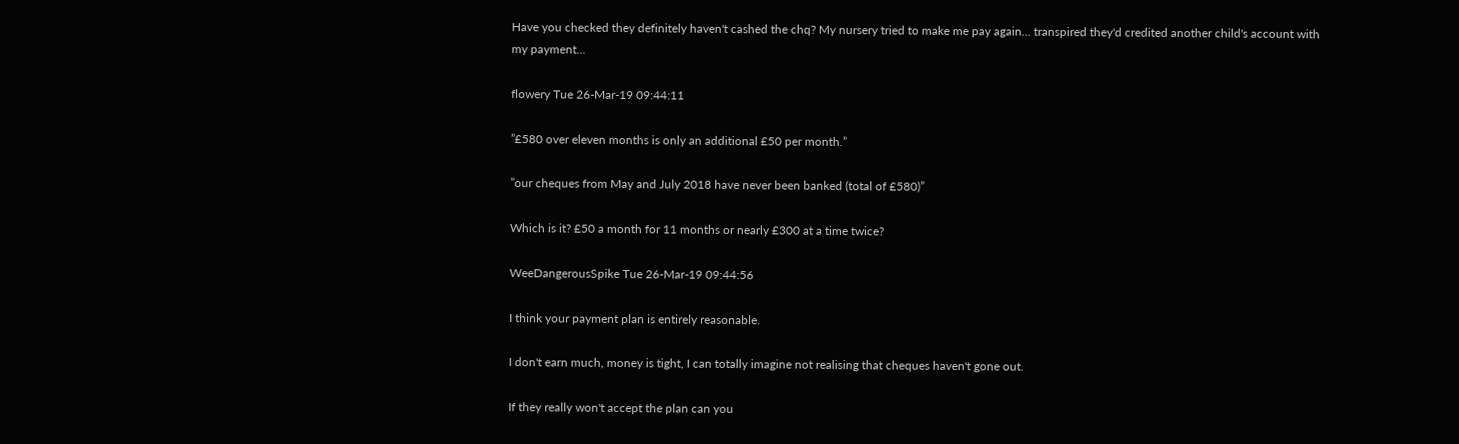Have you checked they definitely haven't cashed the chq? My nursery tried to make me pay again... transpired they'd credited another child's account with my payment...

flowery Tue 26-Mar-19 09:44:11

”£580 over eleven months is only an additional £50 per month.”

”our cheques from May and July 2018 have never been banked (total of £580)”

Which is it? £50 a month for 11 months or nearly £300 at a time twice?

WeeDangerousSpike Tue 26-Mar-19 09:44:56

I think your payment plan is entirely reasonable.

I don't earn much, money is tight, I can totally imagine not realising that cheques haven't gone out.

If they really won't accept the plan can you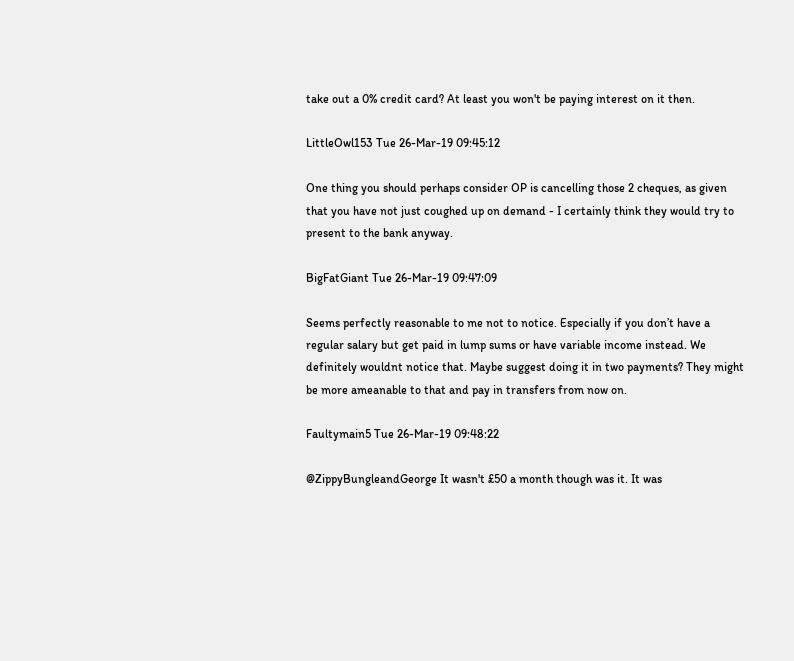take out a 0% credit card? At least you won't be paying interest on it then.

LittleOwl153 Tue 26-Mar-19 09:45:12

One thing you should perhaps consider OP is cancelling those 2 cheques, as given that you have not just coughed up on demand - I certainly think they would try to present to the bank anyway.

BigFatGiant Tue 26-Mar-19 09:47:09

Seems perfectly reasonable to me not to notice. Especially if you don’t have a regular salary but get paid in lump sums or have variable income instead. We definitely wouldnt notice that. Maybe suggest doing it in two payments? They might be more ameanable to that and pay in transfers from now on.

Faultymain5 Tue 26-Mar-19 09:48:22

@ZippyBungleandGeorge It wasn't £50 a month though was it. It was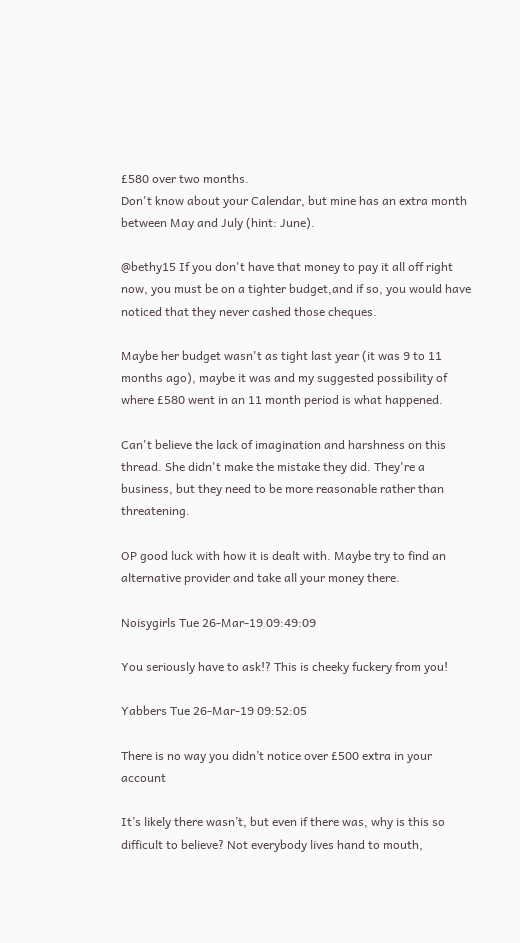£580 over two months.
Don't know about your Calendar, but mine has an extra month between May and July (hint: June).

@bethy15 If you don't have that money to pay it all off right now, you must be on a tighter budget,and if so, you would have noticed that they never cashed those cheques.

Maybe her budget wasn't as tight last year (it was 9 to 11 months ago), maybe it was and my suggested possibility of where £580 went in an 11 month period is what happened.

Can't believe the lack of imagination and harshness on this thread. She didn't make the mistake they did. They're a business, but they need to be more reasonable rather than threatening.

OP good luck with how it is dealt with. Maybe try to find an alternative provider and take all your money there.

Noisygirls Tue 26-Mar-19 09:49:09

You seriously have to ask!? This is cheeky fuckery from you!

Yabbers Tue 26-Mar-19 09:52:05

There is no way you didn’t notice over £500 extra in your account

It’s likely there wasn’t, but even if there was, why is this so difficult to believe? Not everybody lives hand to mouth,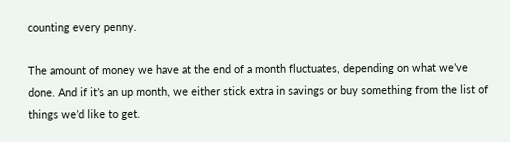counting every penny.

The amount of money we have at the end of a month fluctuates, depending on what we’ve done. And if it’s an up month, we either stick extra in savings or buy something from the list of things we’d like to get.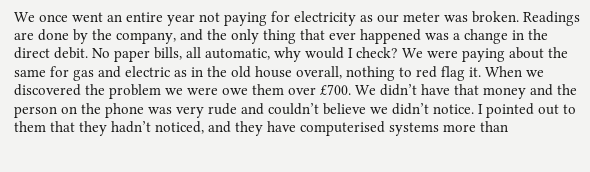We once went an entire year not paying for electricity as our meter was broken. Readings are done by the company, and the only thing that ever happened was a change in the direct debit. No paper bills, all automatic, why would I check? We were paying about the same for gas and electric as in the old house overall, nothing to red flag it. When we discovered the problem we were owe them over £700. We didn’t have that money and the person on the phone was very rude and couldn’t believe we didn’t notice. I pointed out to them that they hadn’t noticed, and they have computerised systems more than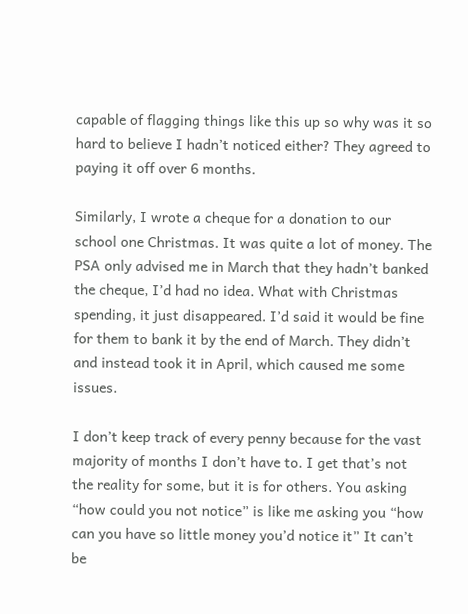capable of flagging things like this up so why was it so hard to believe I hadn’t noticed either? They agreed to paying it off over 6 months.

Similarly, I wrote a cheque for a donation to our school one Christmas. It was quite a lot of money. The PSA only advised me in March that they hadn’t banked the cheque, I’d had no idea. What with Christmas spending, it just disappeared. I’d said it would be fine for them to bank it by the end of March. They didn’t and instead took it in April, which caused me some issues.

I don’t keep track of every penny because for the vast majority of months I don’t have to. I get that’s not the reality for some, but it is for others. You asking “how could you not notice” is like me asking you “how can you have so little money you’d notice it” It can’t be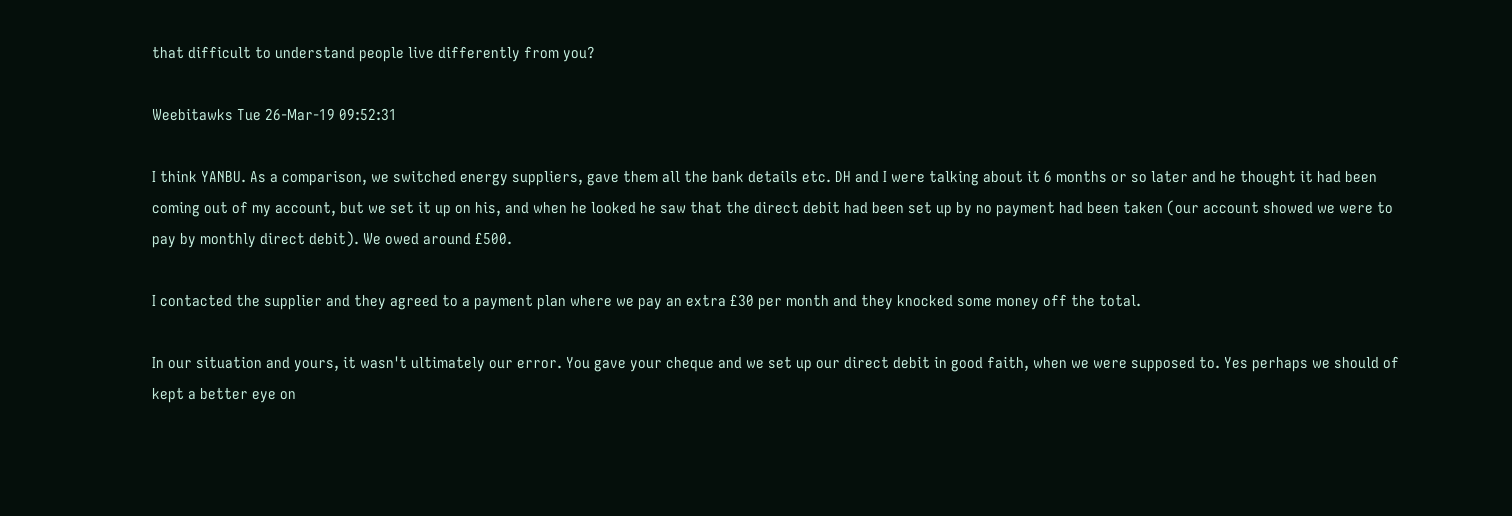that difficult to understand people live differently from you?

Weebitawks Tue 26-Mar-19 09:52:31

I think YANBU. As a comparison, we switched energy suppliers, gave them all the bank details etc. DH and I were talking about it 6 months or so later and he thought it had been coming out of my account, but we set it up on his, and when he looked he saw that the direct debit had been set up by no payment had been taken (our account showed we were to pay by monthly direct debit). We owed around £500.

I contacted the supplier and they agreed to a payment plan where we pay an extra £30 per month and they knocked some money off the total.

In our situation and yours, it wasn't ultimately our error. You gave your cheque and we set up our direct debit in good faith, when we were supposed to. Yes perhaps we should of kept a better eye on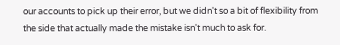our accounts to pick up their error, but we didn't so a bit of flexibility from the side that actually made the mistake isn't much to ask for.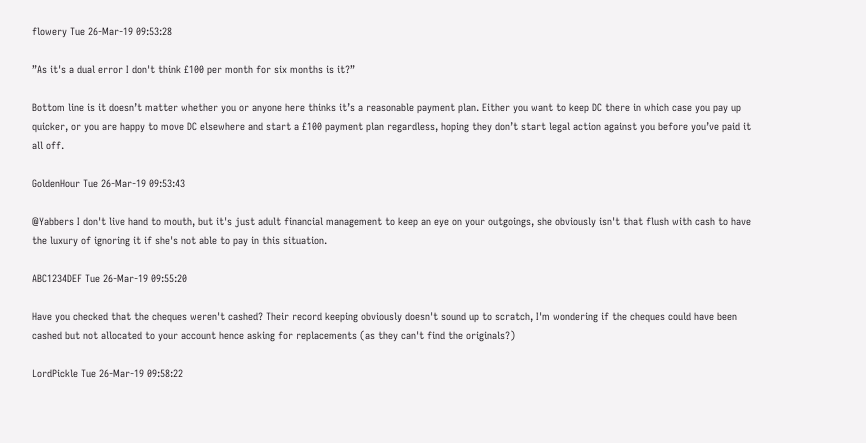flowery Tue 26-Mar-19 09:53:28

”As it's a dual error I don't think £100 per month for six months is it?”

Bottom line is it doesn’t matter whether you or anyone here thinks it’s a reasonable payment plan. Either you want to keep DC there in which case you pay up quicker, or you are happy to move DC elsewhere and start a £100 payment plan regardless, hoping they don’t start legal action against you before you’ve paid it all off.

GoldenHour Tue 26-Mar-19 09:53:43

@Yabbers I don't live hand to mouth, but it's just adult financial management to keep an eye on your outgoings, she obviously isn't that flush with cash to have the luxury of ignoring it if she's not able to pay in this situation.

ABC1234DEF Tue 26-Mar-19 09:55:20

Have you checked that the cheques weren't cashed? Their record keeping obviously doesn't sound up to scratch, I'm wondering if the cheques could have been cashed but not allocated to your account hence asking for replacements (as they can't find the originals?)

LordPickle Tue 26-Mar-19 09:58:22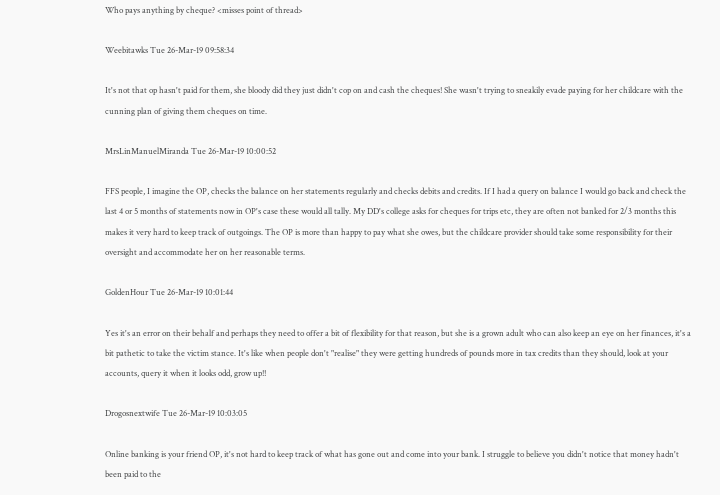Who pays anything by cheque? <misses point of thread>

Weebitawks Tue 26-Mar-19 09:58:34

It's not that op hasn't paid for them, she bloody did they just didn't cop on and cash the cheques! She wasn't trying to sneakily evade paying for her childcare with the cunning plan of giving them cheques on time.

MrsLinManuelMiranda Tue 26-Mar-19 10:00:52

FFS people, I imagine the OP, checks the balance on her statements regularly and checks debits and credits. If I had a query on balance I would go back and check the last 4 or 5 months of statements now in OP's case these would all tally. My DD's college asks for cheques for trips etc, they are often not banked for 2/3 months this makes it very hard to keep track of outgoings. The OP is more than happy to pay what she owes, but the childcare provider should take some responsibility for their oversight and accommodate her on her reasonable terms.

GoldenHour Tue 26-Mar-19 10:01:44

Yes it's an error on their behalf and perhaps they need to offer a bit of flexibility for that reason, but she is a grown adult who can also keep an eye on her finances, it's a bit pathetic to take the victim stance. It's like when people don't "realise" they were getting hundreds of pounds more in tax credits than they should, look at your accounts, query it when it looks odd, grow up!!

Drogosnextwife Tue 26-Mar-19 10:03:05

Online banking is your friend OP, it's not hard to keep track of what has gone out and come into your bank. I struggle to believe you didn't notice that money hadn't been paid to the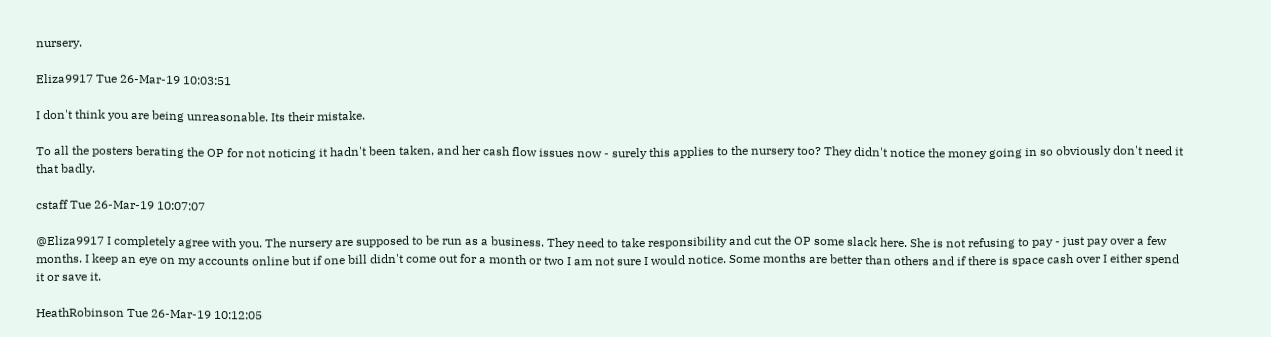nursery.

Eliza9917 Tue 26-Mar-19 10:03:51

I don't think you are being unreasonable. Its their mistake.

To all the posters berating the OP for not noticing it hadn't been taken, and her cash flow issues now - surely this applies to the nursery too? They didn't notice the money going in so obviously don't need it that badly.

cstaff Tue 26-Mar-19 10:07:07

@Eliza9917 I completely agree with you. The nursery are supposed to be run as a business. They need to take responsibility and cut the OP some slack here. She is not refusing to pay - just pay over a few months. I keep an eye on my accounts online but if one bill didn't come out for a month or two I am not sure I would notice. Some months are better than others and if there is space cash over I either spend it or save it.

HeathRobinson Tue 26-Mar-19 10:12:05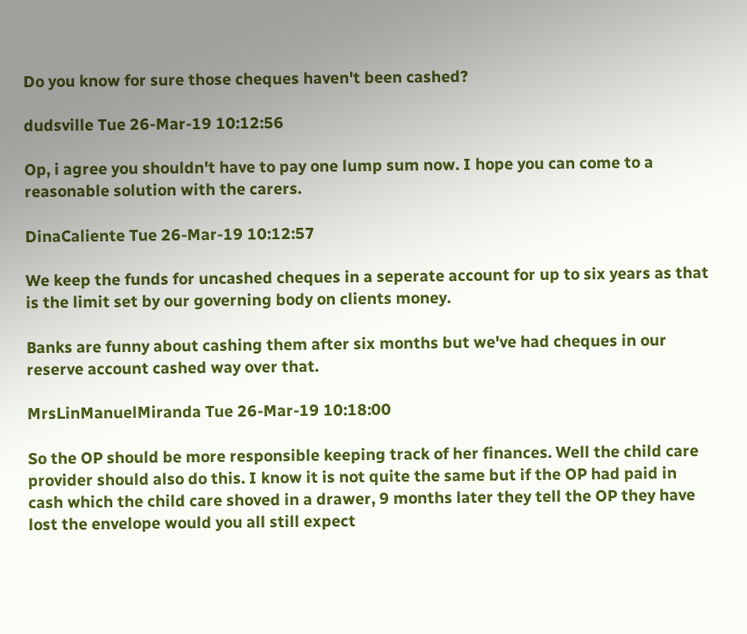Do you know for sure those cheques haven't been cashed?

dudsville Tue 26-Mar-19 10:12:56

Op, i agree you shouldn't have to pay one lump sum now. I hope you can come to a reasonable solution with the carers.

DinaCaliente Tue 26-Mar-19 10:12:57

We keep the funds for uncashed cheques in a seperate account for up to six years as that is the limit set by our governing body on clients money.

Banks are funny about cashing them after six months but we've had cheques in our reserve account cashed way over that.

MrsLinManuelMiranda Tue 26-Mar-19 10:18:00

So the OP should be more responsible keeping track of her finances. Well the child care provider should also do this. I know it is not quite the same but if the OP had paid in cash which the child care shoved in a drawer, 9 months later they tell the OP they have lost the envelope would you all still expect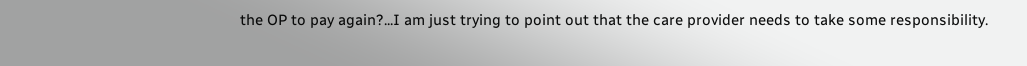the OP to pay again?...I am just trying to point out that the care provider needs to take some responsibility.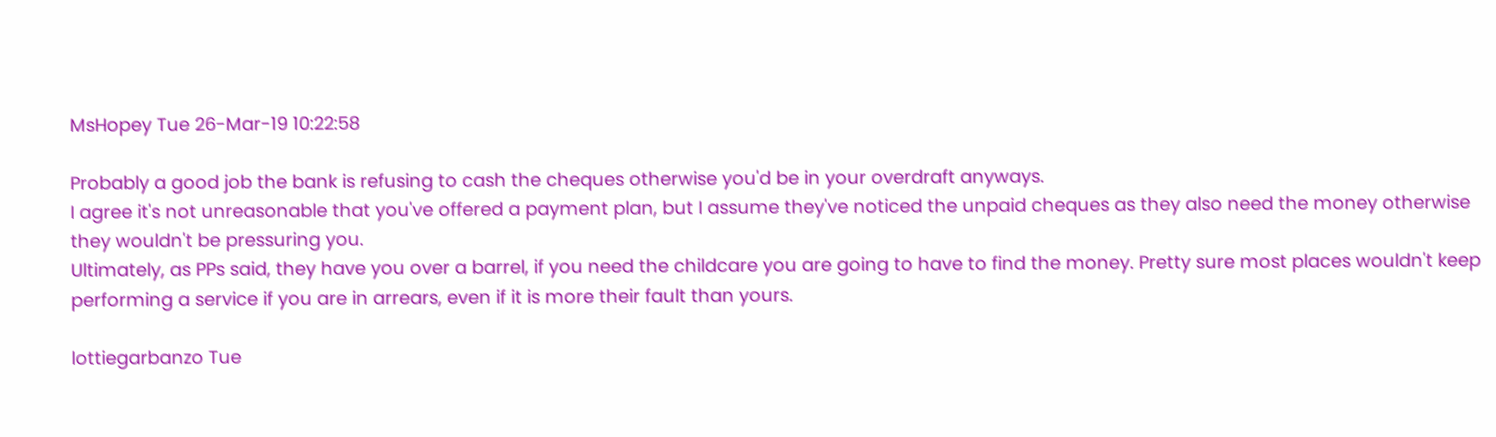MsHopey Tue 26-Mar-19 10:22:58

Probably a good job the bank is refusing to cash the cheques otherwise you'd be in your overdraft anyways.
I agree it's not unreasonable that you've offered a payment plan, but I assume they've noticed the unpaid cheques as they also need the money otherwise they wouldn't be pressuring you.
Ultimately, as PPs said, they have you over a barrel, if you need the childcare you are going to have to find the money. Pretty sure most places wouldn't keep performing a service if you are in arrears, even if it is more their fault than yours.

lottiegarbanzo Tue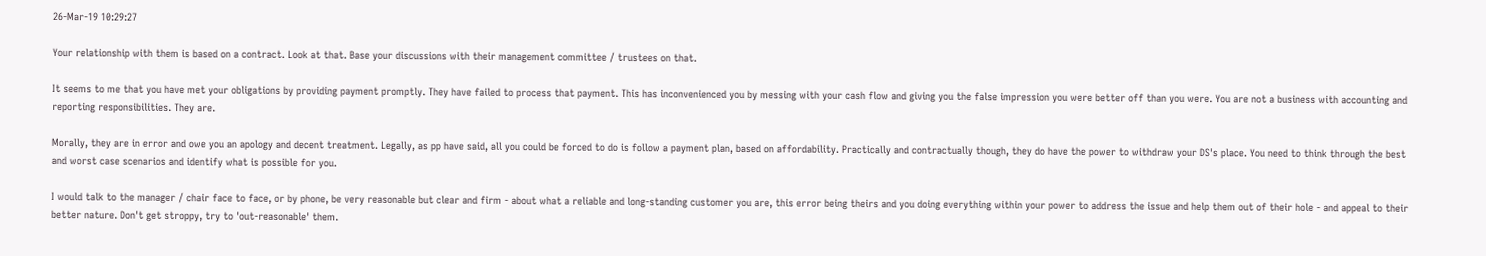26-Mar-19 10:29:27

Your relationship with them is based on a contract. Look at that. Base your discussions with their management committee / trustees on that.

It seems to me that you have met your obligations by providing payment promptly. They have failed to process that payment. This has inconvenienced you by messing with your cash flow and giving you the false impression you were better off than you were. You are not a business with accounting and reporting responsibilities. They are.

Morally, they are in error and owe you an apology and decent treatment. Legally, as pp have said, all you could be forced to do is follow a payment plan, based on affordability. Practically and contractually though, they do have the power to withdraw your DS's place. You need to think through the best and worst case scenarios and identify what is possible for you.

I would talk to the manager / chair face to face, or by phone, be very reasonable but clear and firm - about what a reliable and long-standing customer you are, this error being theirs and you doing everything within your power to address the issue and help them out of their hole - and appeal to their better nature. Don't get stroppy, try to 'out-reasonable' them.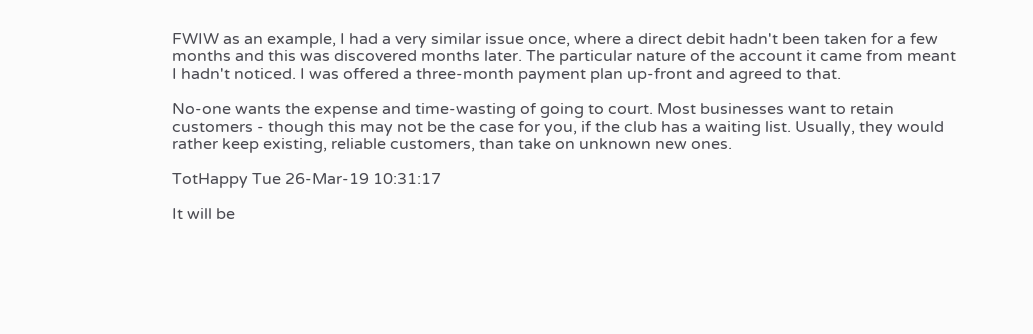FWIW as an example, I had a very similar issue once, where a direct debit hadn't been taken for a few months and this was discovered months later. The particular nature of the account it came from meant I hadn't noticed. I was offered a three-month payment plan up-front and agreed to that.

No-one wants the expense and time-wasting of going to court. Most businesses want to retain customers - though this may not be the case for you, if the club has a waiting list. Usually, they would rather keep existing, reliable customers, than take on unknown new ones.

TotHappy Tue 26-Mar-19 10:31:17

It will be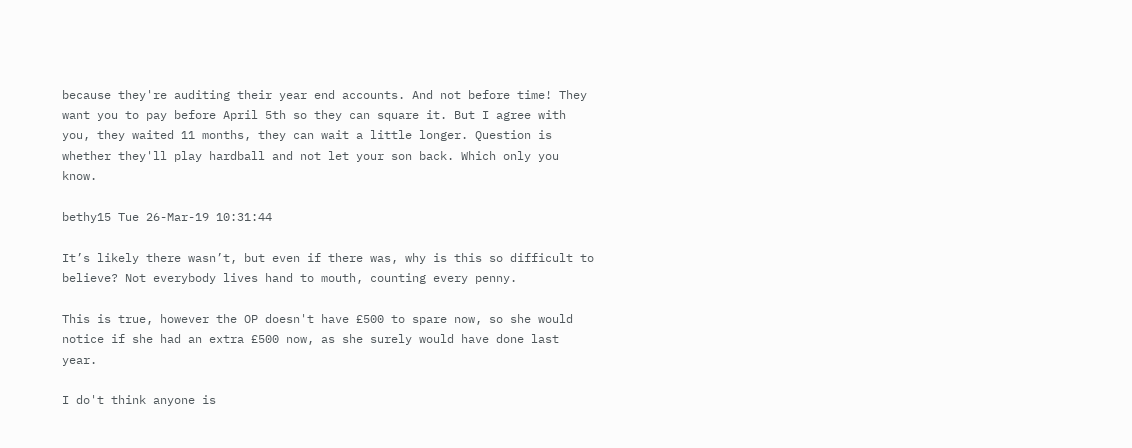because they're auditing their year end accounts. And not before time! They want you to pay before April 5th so they can square it. But I agree with you, they waited 11 months, they can wait a little longer. Question is whether they'll play hardball and not let your son back. Which only you know.

bethy15 Tue 26-Mar-19 10:31:44

It’s likely there wasn’t, but even if there was, why is this so difficult to believe? Not everybody lives hand to mouth, counting every penny.

This is true, however the OP doesn't have £500 to spare now, so she would notice if she had an extra £500 now, as she surely would have done last year.

I do't think anyone is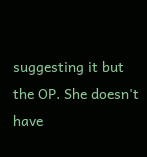suggesting it but the OP. She doesn't have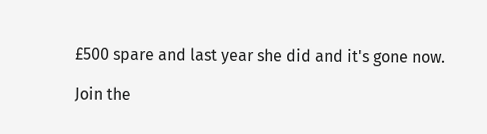£500 spare and last year she did and it's gone now.

Join the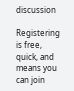discussion

Registering is free, quick, and means you can join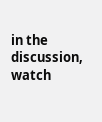in the discussion, watch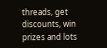threads, get discounts, win prizes and lots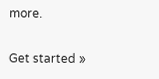more.

Get started »